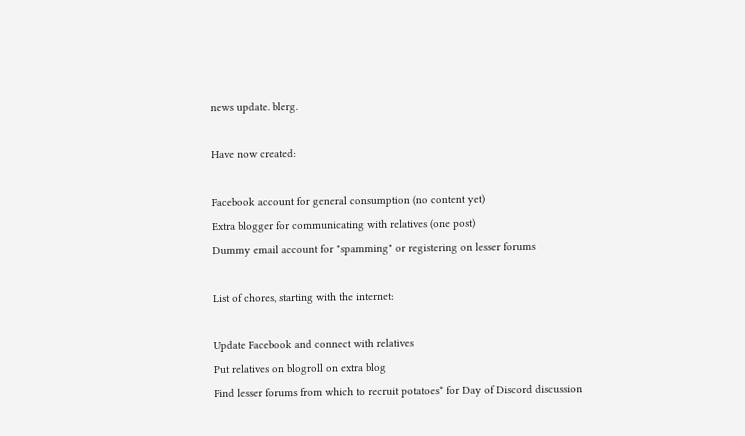news update. blerg.

Have now created:

Facebook account for general consumption (no content yet)
Extra blogger for communicating with relatives (one post)
Dummy email account for "spamming" or registering on lesser forums

List of chores, starting with the internet:

Update Facebook and connect with relatives
Put relatives on blogroll on extra blog
Find lesser forums from which to recruit potatoes* for Day of Discord discussion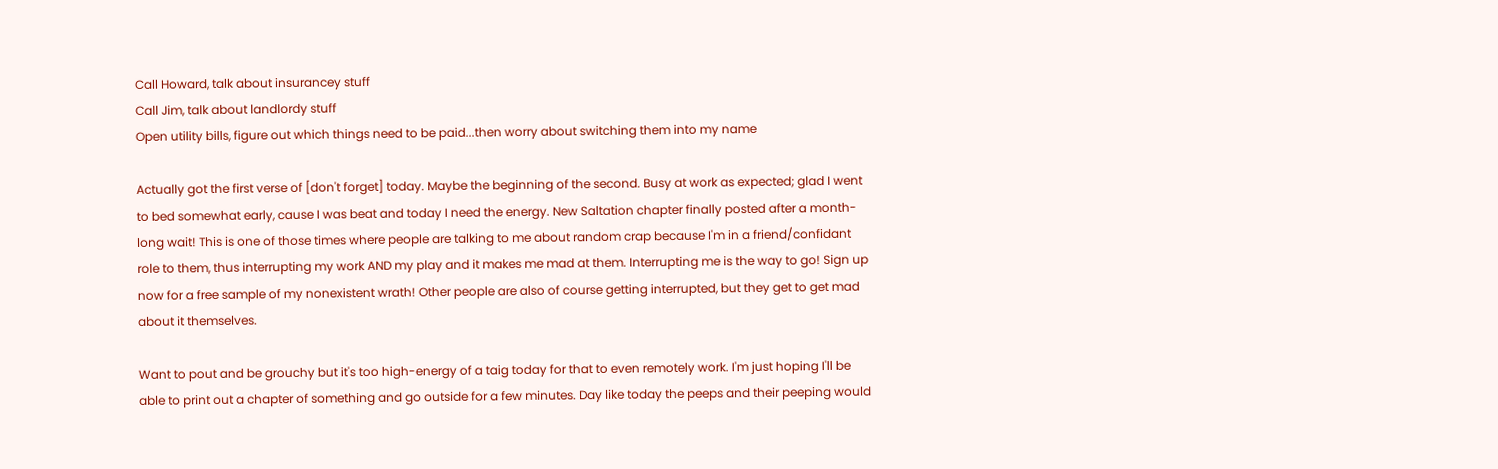Call Howard, talk about insurancey stuff
Call Jim, talk about landlordy stuff
Open utility bills, figure out which things need to be paid...then worry about switching them into my name

Actually got the first verse of [don't forget] today. Maybe the beginning of the second. Busy at work as expected; glad I went to bed somewhat early, cause I was beat and today I need the energy. New Saltation chapter finally posted after a month-long wait! This is one of those times where people are talking to me about random crap because I'm in a friend/confidant role to them, thus interrupting my work AND my play and it makes me mad at them. Interrupting me is the way to go! Sign up now for a free sample of my nonexistent wrath! Other people are also of course getting interrupted, but they get to get mad about it themselves.

Want to pout and be grouchy but it's too high-energy of a taig today for that to even remotely work. I'm just hoping I'll be able to print out a chapter of something and go outside for a few minutes. Day like today the peeps and their peeping would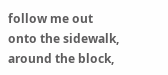follow me out onto the sidewalk, around the block,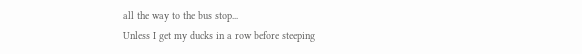all the way to the bus stop...
Unless I get my ducks in a row before steeping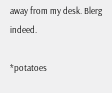away from my desk. Blerg indeed.

*potatoes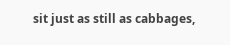sit just as still as cabbages,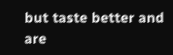but taste better and are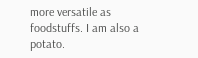more versatile as foodstuffs. I am also a potato.